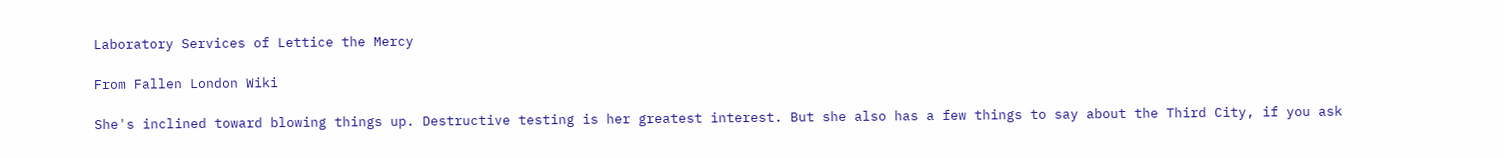Laboratory Services of Lettice the Mercy

From Fallen London Wiki

She's inclined toward blowing things up. Destructive testing is her greatest interest. But she also has a few things to say about the Third City, if you ask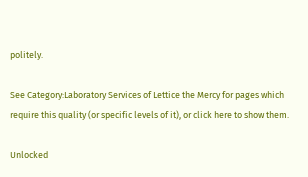politely.

See Category:Laboratory Services of Lettice the Mercy for pages which require this quality (or specific levels of it), or click here to show them.

Unlocked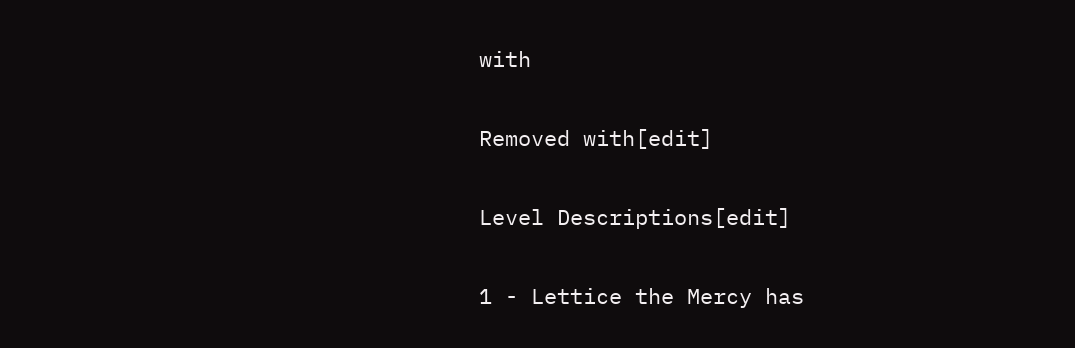with

Removed with[edit]

Level Descriptions[edit]

1 - Lettice the Mercy has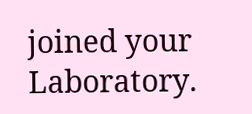joined your Laboratory.